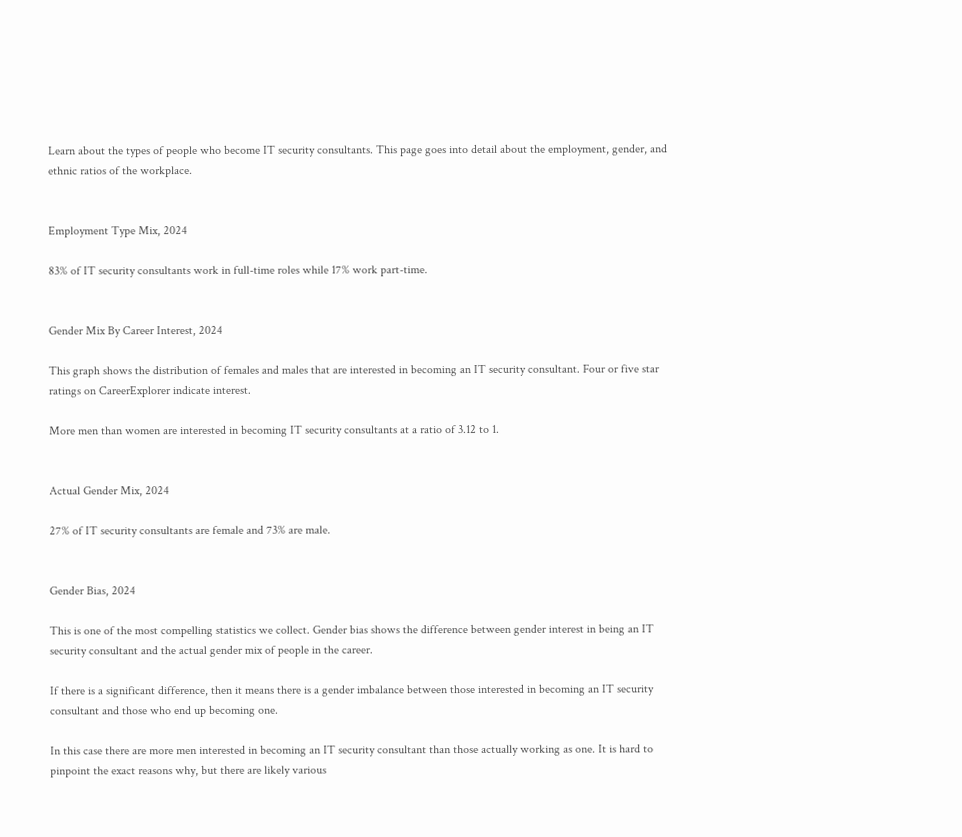Learn about the types of people who become IT security consultants. This page goes into detail about the employment, gender, and ethnic ratios of the workplace.


Employment Type Mix, 2024

83% of IT security consultants work in full-time roles while 17% work part-time.


Gender Mix By Career Interest, 2024

This graph shows the distribution of females and males that are interested in becoming an IT security consultant. Four or five star ratings on CareerExplorer indicate interest.

More men than women are interested in becoming IT security consultants at a ratio of 3.12 to 1.


Actual Gender Mix, 2024

27% of IT security consultants are female and 73% are male.


Gender Bias, 2024

This is one of the most compelling statistics we collect. Gender bias shows the difference between gender interest in being an IT security consultant and the actual gender mix of people in the career.

If there is a significant difference, then it means there is a gender imbalance between those interested in becoming an IT security consultant and those who end up becoming one.

In this case there are more men interested in becoming an IT security consultant than those actually working as one. It is hard to pinpoint the exact reasons why, but there are likely various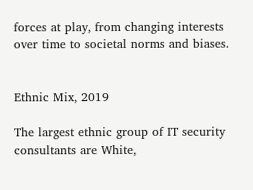forces at play, from changing interests over time to societal norms and biases.


Ethnic Mix, 2019

The largest ethnic group of IT security consultants are White,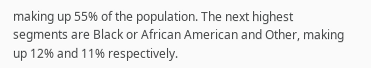making up 55% of the population. The next highest segments are Black or African American and Other, making up 12% and 11% respectively.